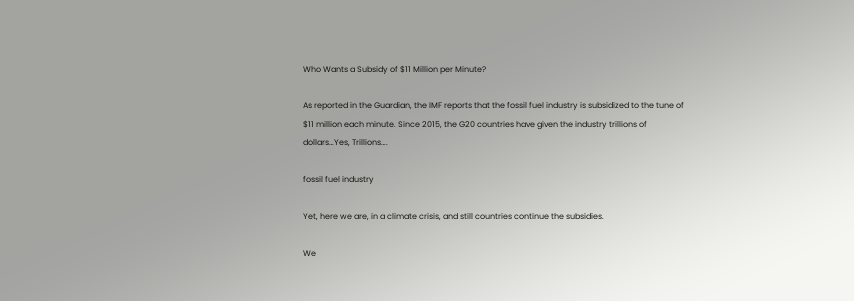Who Wants a Subsidy of $11 Million per Minute?

As reported in the Guardian, the IMF reports that the fossil fuel industry is subsidized to the tune of $11 million each minute. Since 2015, the G20 countries have given the industry trillions of dollars…Yes, Trillions….

fossil fuel industry

Yet, here we are, in a climate crisis, and still countries continue the subsidies.

We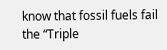know that fossil fuels fail the “Triple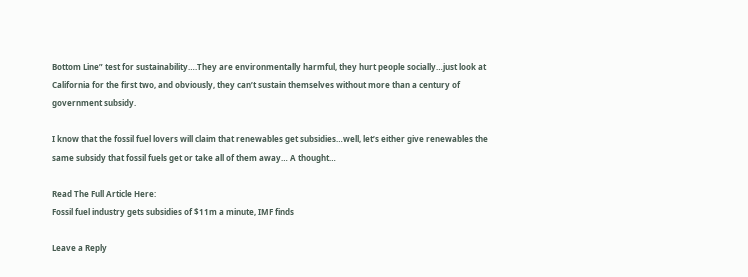Bottom Line” test for sustainability….They are environmentally harmful, they hurt people socially…just look at California for the first two, and obviously, they can’t sustain themselves without more than a century of government subsidy.

I know that the fossil fuel lovers will claim that renewables get subsidies…well, let’s either give renewables the same subsidy that fossil fuels get or take all of them away… A thought…

Read The Full Article Here:
Fossil fuel industry gets subsidies of $11m a minute, IMF finds

Leave a Reply